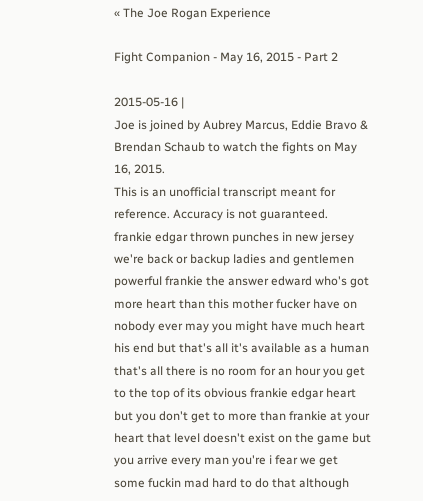« The Joe Rogan Experience

Fight Companion - May 16, 2015 - Part 2

2015-05-16 |
Joe is joined by Aubrey Marcus, Eddie Bravo & Brendan Schaub to watch the fights on May 16, 2015.
This is an unofficial transcript meant for reference. Accuracy is not guaranteed.
frankie edgar thrown punches in new jersey we're back or backup ladies and gentlemen powerful frankie the answer edward who's got more heart than this mother fucker have on nobody ever may you might have much heart his end but that's all it's available as a human that's all there is no room for an hour you get to the top of its obvious frankie edgar heart but you don't get to more than frankie at your heart that level doesn't exist on the game but you arrive every man you're i fear we get some fuckin mad hard to do that although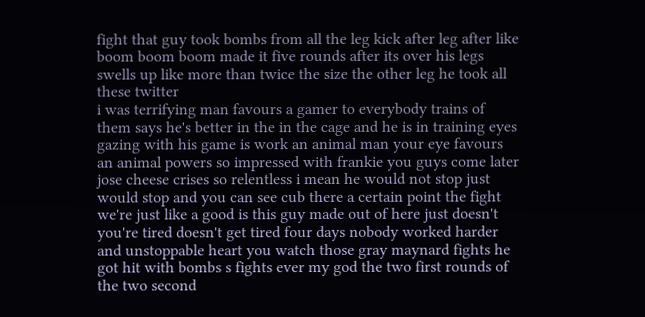fight that guy took bombs from all the leg kick after leg after like boom boom boom made it five rounds after its over his legs swells up like more than twice the size the other leg he took all these twitter
i was terrifying man favours a gamer to everybody trains of them says he's better in the in the cage and he is in training eyes gazing with his game is work an animal man your eye favours an animal powers so impressed with frankie you guys come later jose cheese crises so relentless i mean he would not stop just would stop and you can see cub there a certain point the fight we're just like a good is this guy made out of here just doesn't you're tired doesn't get tired four days nobody worked harder and unstoppable heart you watch those gray maynard fights he got hit with bombs s fights ever my god the two first rounds of the two second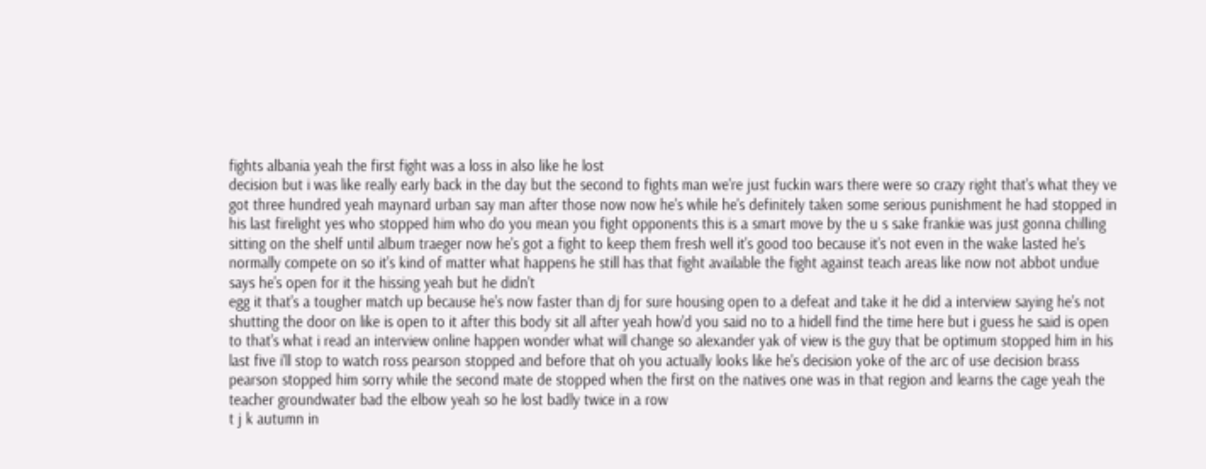fights albania yeah the first fight was a loss in also like he lost
decision but i was like really early back in the day but the second to fights man we're just fuckin wars there were so crazy right that's what they ve got three hundred yeah maynard urban say man after those now now he's while he's definitely taken some serious punishment he had stopped in his last firelight yes who stopped him who do you mean you fight opponents this is a smart move by the u s sake frankie was just gonna chilling sitting on the shelf until album traeger now he's got a fight to keep them fresh well it's good too because it's not even in the wake lasted he's normally compete on so it's kind of matter what happens he still has that fight available the fight against teach areas like now not abbot undue says he's open for it the hissing yeah but he didn't
egg it that's a tougher match up because he's now faster than dj for sure housing open to a defeat and take it he did a interview saying he's not shutting the door on like is open to it after this body sit all after yeah how'd you said no to a hidell find the time here but i guess he said is open to that's what i read an interview online happen wonder what will change so alexander yak of view is the guy that be optimum stopped him in his last five i'll stop to watch ross pearson stopped and before that oh you actually looks like he's decision yoke of the arc of use decision brass pearson stopped him sorry while the second mate de stopped when the first on the natives one was in that region and learns the cage yeah the teacher groundwater bad the elbow yeah so he lost badly twice in a row
t j k autumn in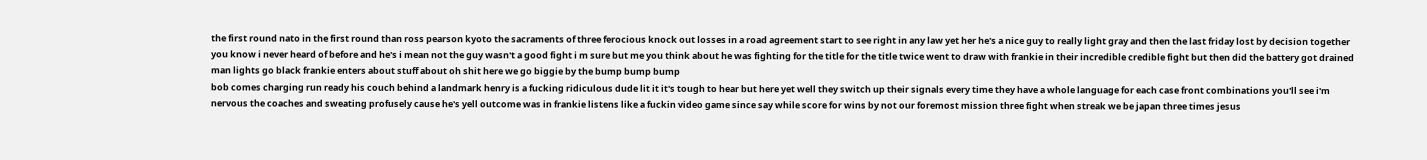the first round nato in the first round than ross pearson kyoto the sacraments of three ferocious knock out losses in a road agreement start to see right in any law yet her he's a nice guy to really light gray and then the last friday lost by decision together you know i never heard of before and he's i mean not the guy wasn't a good fight i m sure but me you think about he was fighting for the title for the title twice went to draw with frankie in their incredible credible fight but then did the battery got drained man lights go black frankie enters about stuff about oh shit here we go biggie by the bump bump bump
bob comes charging run ready his couch behind a landmark henry is a fucking ridiculous dude lit it it's tough to hear but here yet well they switch up their signals every time they have a whole language for each case front combinations you'll see i'm nervous the coaches and sweating profusely cause he's yell outcome was in frankie listens like a fuckin video game since say while score for wins by not our foremost mission three fight when streak we be japan three times jesus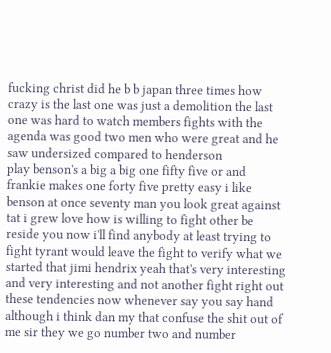fucking christ did he b b japan three times how crazy is the last one was just a demolition the last one was hard to watch members fights with the agenda was good two men who were great and he saw undersized compared to henderson
play benson's a big a big one fifty five or and frankie makes one forty five pretty easy i like benson at once seventy man you look great against tat i grew love how is willing to fight other be reside you now i'll find anybody at least trying to fight tyrant would leave the fight to verify what we started that jimi hendrix yeah that's very interesting and very interesting and not another fight right out these tendencies now whenever say you say hand although i think dan my that confuse the shit out of me sir they we go number two and number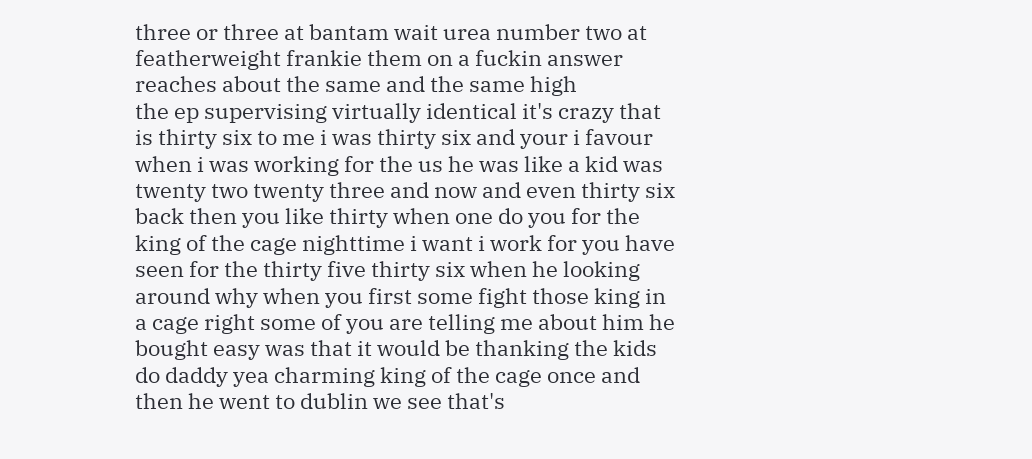three or three at bantam wait urea number two at featherweight frankie them on a fuckin answer reaches about the same and the same high
the ep supervising virtually identical it's crazy that is thirty six to me i was thirty six and your i favour when i was working for the us he was like a kid was twenty two twenty three and now and even thirty six back then you like thirty when one do you for the king of the cage nighttime i want i work for you have seen for the thirty five thirty six when he looking around why when you first some fight those king in a cage right some of you are telling me about him he bought easy was that it would be thanking the kids do daddy yea charming king of the cage once and then he went to dublin we see that's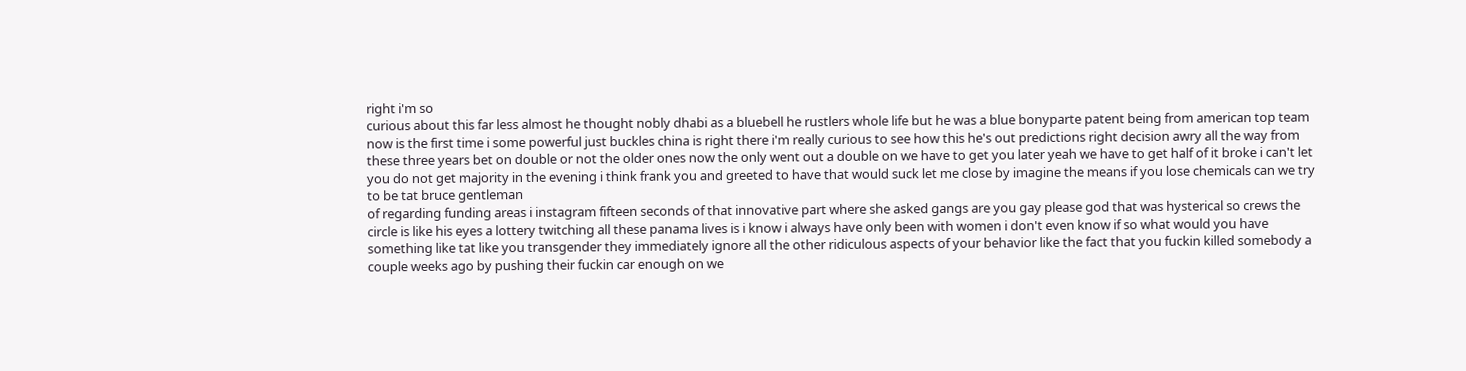right i'm so
curious about this far less almost he thought nobly dhabi as a bluebell he rustlers whole life but he was a blue bonyparte patent being from american top team now is the first time i some powerful just buckles china is right there i'm really curious to see how this he's out predictions right decision awry all the way from these three years bet on double or not the older ones now the only went out a double on we have to get you later yeah we have to get half of it broke i can't let you do not get majority in the evening i think frank you and greeted to have that would suck let me close by imagine the means if you lose chemicals can we try to be tat bruce gentleman
of regarding funding areas i instagram fifteen seconds of that innovative part where she asked gangs are you gay please god that was hysterical so crews the circle is like his eyes a lottery twitching all these panama lives is i know i always have only been with women i don't even know if so what would you have something like tat like you transgender they immediately ignore all the other ridiculous aspects of your behavior like the fact that you fuckin killed somebody a couple weeks ago by pushing their fuckin car enough on we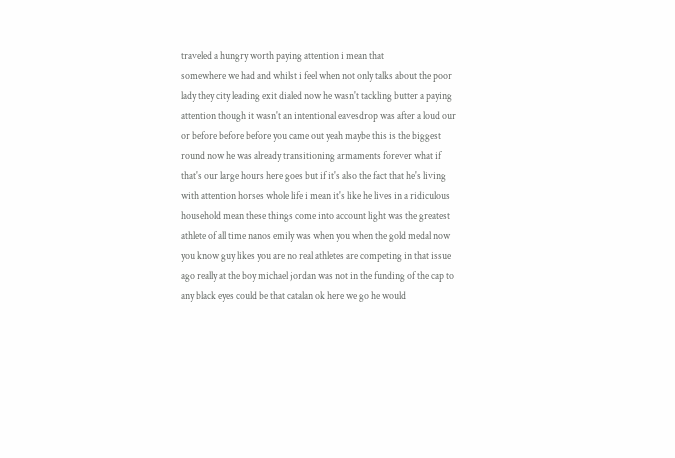traveled a hungry worth paying attention i mean that
somewhere we had and whilst i feel when not only talks about the poor lady they city leading exit dialed now he wasn't tackling butter a paying attention though it wasn't an intentional eavesdrop was after a loud our or before before before you came out yeah maybe this is the biggest round now he was already transitioning armaments forever what if that's our large hours here goes but if it's also the fact that he's living with attention horses whole life i mean it's like he lives in a ridiculous household mean these things come into account light was the greatest athlete of all time nanos emily was when you when the gold medal now you know guy likes you are no real athletes are competing in that issue ago really at the boy michael jordan was not in the funding of the cap to any black eyes could be that catalan ok here we go he would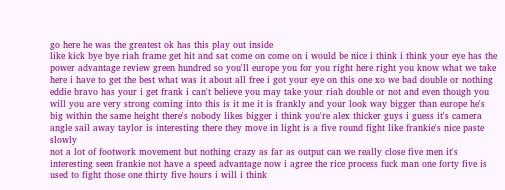go here he was the greatest ok has this play out inside
like kick bye bye riah frame get hit and sat come on come on i would be nice i think i think your eye has the power advantage review green hundred so you'll europe you for you right here right you know what we take here i have to get the best what was it about all free i got your eye on this one xo we bad double or nothing eddie bravo has your i get frank i can't believe you may take your riah double or not and even though you will you are very strong coming into this is it me it is frankly and your look way bigger than europe he's big within the same height there's nobody likes bigger i think you're alex thicker guys i guess it's camera angle sail away taylor is interesting there they move in light is a five round fight like frankie's nice paste slowly
not a lot of footwork movement but nothing crazy as far as output can we really close five men it's interesting seen frankie not have a speed advantage now i agree the rice process fuck man one forty five is used to fight those one thirty five hours i will i think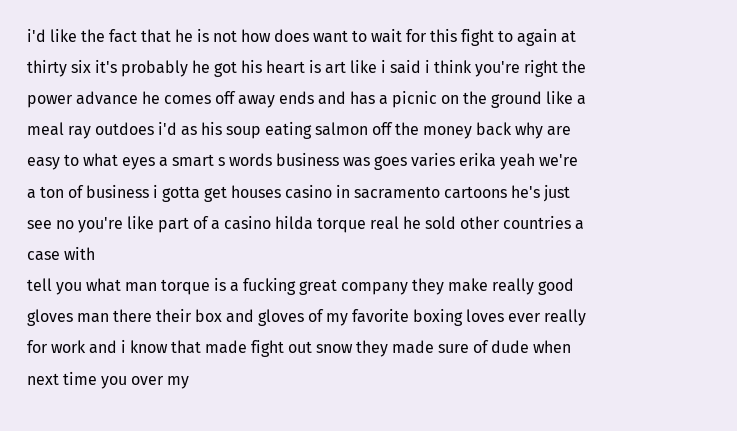i'd like the fact that he is not how does want to wait for this fight to again at thirty six it's probably he got his heart is art like i said i think you're right the power advance he comes off away ends and has a picnic on the ground like a meal ray outdoes i'd as his soup eating salmon off the money back why are easy to what eyes a smart s words business was goes varies erika yeah we're a ton of business i gotta get houses casino in sacramento cartoons he's just see no you're like part of a casino hilda torque real he sold other countries a case with
tell you what man torque is a fucking great company they make really good gloves man there their box and gloves of my favorite boxing loves ever really for work and i know that made fight out snow they made sure of dude when next time you over my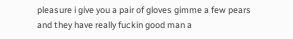pleasure i give you a pair of gloves gimme a few pears and they have really fuckin good man a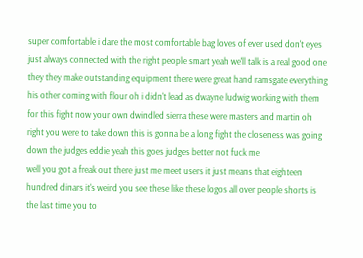super comfortable i dare the most comfortable bag loves of ever used don't eyes just always connected with the right people smart yeah we'll talk is a real good one they they make outstanding equipment there were great hand ramsgate everything his other coming with flour oh i didn't lead as dwayne ludwig working with them for this fight now your own dwindled sierra these were masters and martin oh right you were to take down this is gonna be a long fight the closeness was going down the judges eddie yeah this goes judges better not fuck me
well you got a freak out there just me meet users it just means that eighteen hundred dinars it's weird you see these like these logos all over people shorts is the last time you to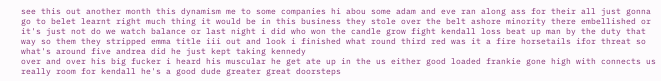see this out another month this dynamism me to some companies hi abou some adam and eve ran along ass for their all just gonna go to belet learnt right much thing it would be in this business they stole over the belt ashore minority there embellished or it's just not do we watch balance or last night i did who won the candle grow fight kendall loss beat up man by the duty that way so them they stripped emma title iii out and look i finished what round third red was it a fire horsetails ifor threat so what's around five andrea did he just kept taking kennedy
over and over his big fucker i heard his muscular he get ate up in the us either good loaded frankie gone high with connects us really room for kendall he's a good dude greater great doorsteps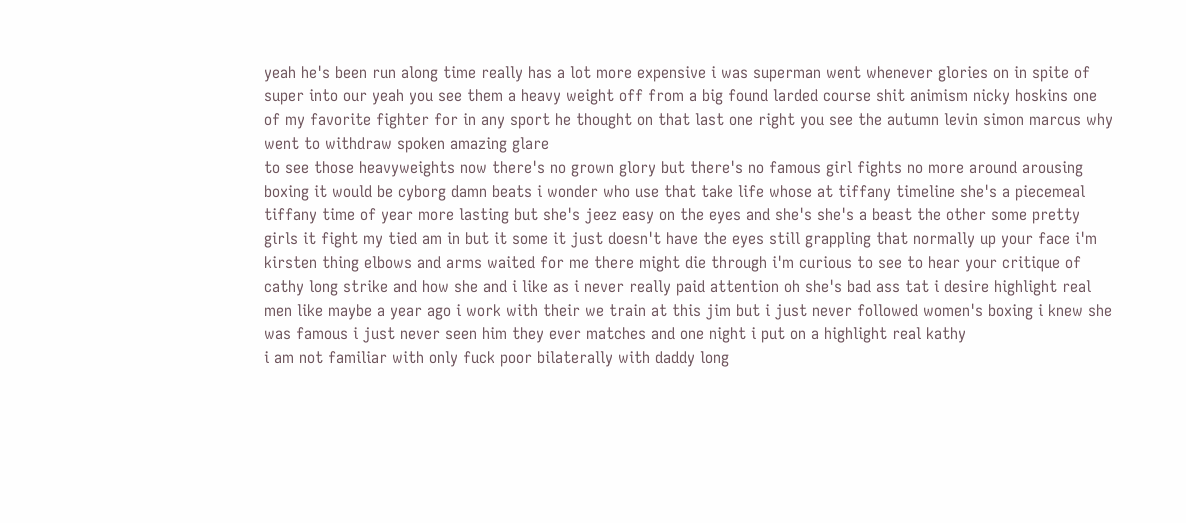yeah he's been run along time really has a lot more expensive i was superman went whenever glories on in spite of super into our yeah you see them a heavy weight off from a big found larded course shit animism nicky hoskins one of my favorite fighter for in any sport he thought on that last one right you see the autumn levin simon marcus why went to withdraw spoken amazing glare
to see those heavyweights now there's no grown glory but there's no famous girl fights no more around arousing boxing it would be cyborg damn beats i wonder who use that take life whose at tiffany timeline she's a piecemeal tiffany time of year more lasting but she's jeez easy on the eyes and she's she's a beast the other some pretty girls it fight my tied am in but it some it just doesn't have the eyes still grappling that normally up your face i'm kirsten thing elbows and arms waited for me there might die through i'm curious to see to hear your critique of cathy long strike and how she and i like as i never really paid attention oh she's bad ass tat i desire highlight real men like maybe a year ago i work with their we train at this jim but i just never followed women's boxing i knew she was famous i just never seen him they ever matches and one night i put on a highlight real kathy
i am not familiar with only fuck poor bilaterally with daddy long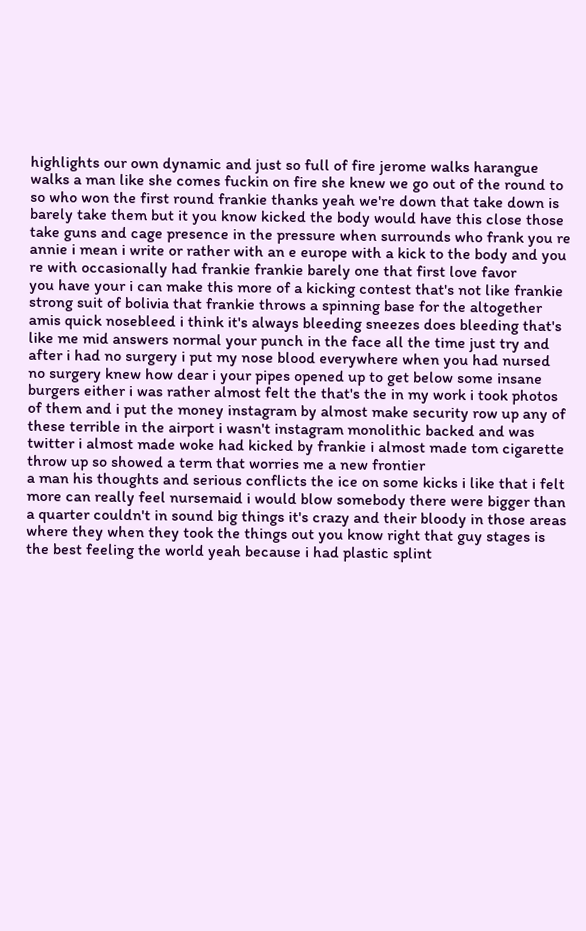highlights our own dynamic and just so full of fire jerome walks harangue walks a man like she comes fuckin on fire she knew we go out of the round to so who won the first round frankie thanks yeah we're down that take down is barely take them but it you know kicked the body would have this close those take guns and cage presence in the pressure when surrounds who frank you re annie i mean i write or rather with an e europe with a kick to the body and you re with occasionally had frankie frankie barely one that first love favor
you have your i can make this more of a kicking contest that's not like frankie strong suit of bolivia that frankie throws a spinning base for the altogether amis quick nosebleed i think it's always bleeding sneezes does bleeding that's like me mid answers normal your punch in the face all the time just try and after i had no surgery i put my nose blood everywhere when you had nursed no surgery knew how dear i your pipes opened up to get below some insane burgers either i was rather almost felt the that's the in my work i took photos of them and i put the money instagram by almost make security row up any of these terrible in the airport i wasn't instagram monolithic backed and was twitter i almost made woke had kicked by frankie i almost made tom cigarette throw up so showed a term that worries me a new frontier
a man his thoughts and serious conflicts the ice on some kicks i like that i felt more can really feel nursemaid i would blow somebody there were bigger than a quarter couldn't in sound big things it's crazy and their bloody in those areas where they when they took the things out you know right that guy stages is the best feeling the world yeah because i had plastic splint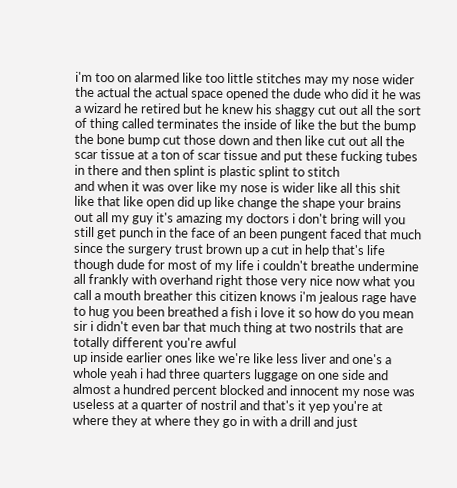i'm too on alarmed like too little stitches may my nose wider the actual the actual space opened the dude who did it he was a wizard he retired but he knew his shaggy cut out all the sort of thing called terminates the inside of like the but the bump the bone bump cut those down and then like cut out all the scar tissue at a ton of scar tissue and put these fucking tubes in there and then splint is plastic splint to stitch
and when it was over like my nose is wider like all this shit like that like open did up like change the shape your brains out all my guy it's amazing my doctors i don't bring will you still get punch in the face of an been pungent faced that much since the surgery trust brown up a cut in help that's life though dude for most of my life i couldn't breathe undermine all frankly with overhand right those very nice now what you call a mouth breather this citizen knows i'm jealous rage have to hug you been breathed a fish i love it so how do you mean sir i didn't even bar that much thing at two nostrils that are totally different you're awful
up inside earlier ones like we're like less liver and one's a whole yeah i had three quarters luggage on one side and almost a hundred percent blocked and innocent my nose was useless at a quarter of nostril and that's it yep you're at where they at where they go in with a drill and just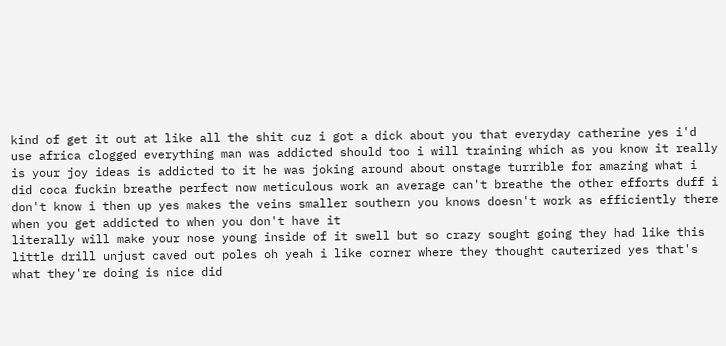kind of get it out at like all the shit cuz i got a dick about you that everyday catherine yes i'd use africa clogged everything man was addicted should too i will training which as you know it really is your joy ideas is addicted to it he was joking around about onstage turrible for amazing what i did coca fuckin breathe perfect now meticulous work an average can't breathe the other efforts duff i don't know i then up yes makes the veins smaller southern you knows doesn't work as efficiently there when you get addicted to when you don't have it
literally will make your nose young inside of it swell but so crazy sought going they had like this little drill unjust caved out poles oh yeah i like corner where they thought cauterized yes that's what they're doing is nice did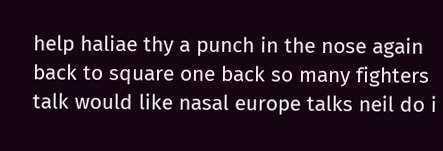help haliae thy a punch in the nose again back to square one back so many fighters talk would like nasal europe talks neil do i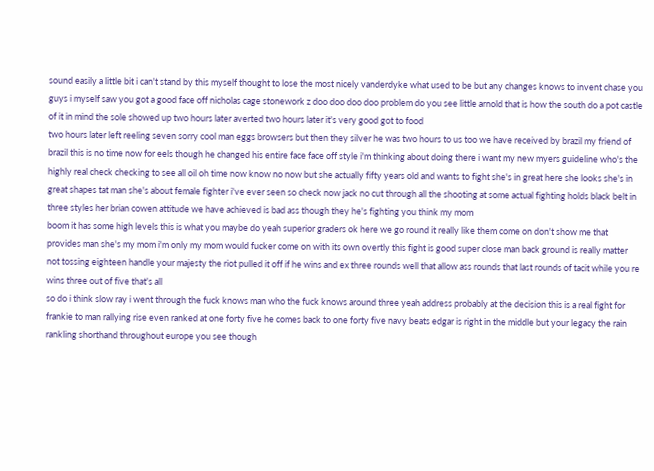sound easily a little bit i can't stand by this myself thought to lose the most nicely vanderdyke what used to be but any changes knows to invent chase you guys i myself saw you got a good face off nicholas cage stonework z doo doo doo doo problem do you see little arnold that is how the south do a pot castle of it in mind the sole showed up two hours later averted two hours later it's very good got to food
two hours later left reeling seven sorry cool man eggs browsers but then they silver he was two hours to us too we have received by brazil my friend of brazil this is no time now for eels though he changed his entire face face off style i'm thinking about doing there i want my new myers guideline who's the highly real check checking to see all oil oh time now know no now but she actually fifty years old and wants to fight she's in great here she looks she's in great shapes tat man she's about female fighter i've ever seen so check now jack no cut through all the shooting at some actual fighting holds black belt in three styles her brian cowen attitude we have achieved is bad ass though they he's fighting you think my mom
boom it has some high levels this is what you maybe do yeah superior graders ok here we go round it really like them come on don't show me that provides man she's my mom i'm only my mom would fucker come on with its own overtly this fight is good super close man back ground is really matter not tossing eighteen handle your majesty the riot pulled it off if he wins and ex three rounds well that allow ass rounds that last rounds of tacit while you re wins three out of five that's all
so do i think slow ray i went through the fuck knows man who the fuck knows around three yeah address probably at the decision this is a real fight for frankie to man rallying rise even ranked at one forty five he comes back to one forty five navy beats edgar is right in the middle but your legacy the rain rankling shorthand throughout europe you see though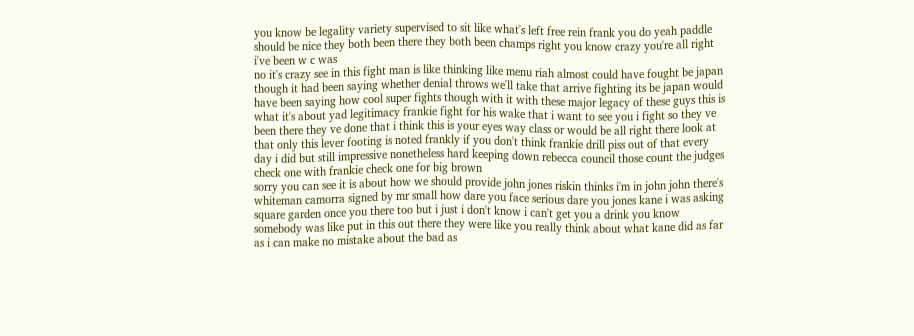you know be legality variety supervised to sit like what's left free rein frank you do yeah paddle should be nice they both been there they both been champs right you know crazy you're all right i've been w c was
no it's crazy see in this fight man is like thinking like menu riah almost could have fought be japan though it had been saying whether denial throws we'll take that arrive fighting its be japan would have been saying how cool super fights though with it with these major legacy of these guys this is what it's about yad legitimacy frankie fight for his wake that i want to see you i fight so they ve been there they ve done that i think this is your eyes way class or would be all right there look at that only this lever footing is noted frankly if you don't think frankie drill piss out of that every day i did but still impressive nonetheless hard keeping down rebecca council those count the judges check one with frankie check one for big brown
sorry you can see it is about how we should provide john jones riskin thinks i'm in john john there's whiteman camorra signed by mr small how dare you face serious dare you jones kane i was asking square garden once you there too but i just i don't know i can't get you a drink you know somebody was like put in this out there they were like you really think about what kane did as far as i can make no mistake about the bad as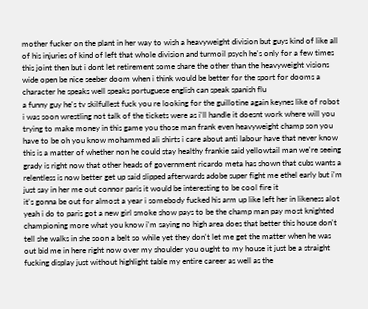mother fucker on the plant in her way to wish a heavyweight division but guys kind of like all of his injuries of kind of left that whole division and turmoil psych he's only for a few times this joint then but i dont let retirement some share the other than the heavyweight visions wide open be nice seeber doom when i think would be better for the sport for dooms a character he speaks well speaks portuguese english can speak spanish flu
a funny guy he's tv skilfullest fuck you re looking for the guillotine again keynes like of robot i was soon wrestling not talk of the tickets were as i'll handle it doesnt work where will you trying to make money in this game you those man frank even heavyweight champ son you have to be oh you know mohammed ali shirts i care about anti labour have that never know this is a matter of whether non he could stay healthy frankie said yellowtail man we're seeing grady is right now that other heads of government ricardo meta has shown that cubs wants a relentless is now better get up said slipped afterwards adobe super fight me ethel early but i'm just say in her me out connor paris it would be interesting to be cool fire it
it's gonna be out for almost a year i somebody fucked his arm up like left her in likeness alot yeah i do to paris got a new girl smoke show pays to be the champ man pay most knighted championing more what you know i'm saying no high area does that better this house don't tell she walks in she soon a belt so while yet they don't let me get the matter when he was out bid me in here right now over my shoulder you ought to my house it just be a straight fucking display just without highlight table my entire career as well as the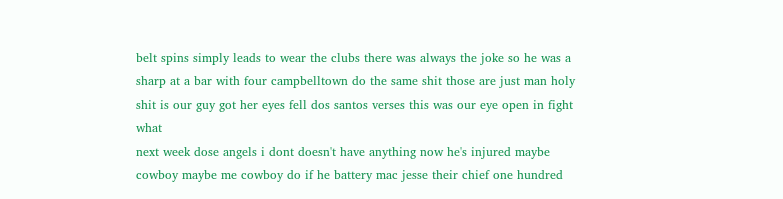belt spins simply leads to wear the clubs there was always the joke so he was a sharp at a bar with four campbelltown do the same shit those are just man holy shit is our guy got her eyes fell dos santos verses this was our eye open in fight what
next week dose angels i dont doesn't have anything now he's injured maybe cowboy maybe me cowboy do if he battery mac jesse their chief one hundred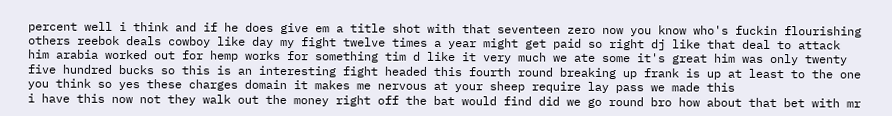percent well i think and if he does give em a title shot with that seventeen zero now you know who's fuckin flourishing others reebok deals cowboy like day my fight twelve times a year might get paid so right dj like that deal to attack him arabia worked out for hemp works for something tim d like it very much we ate some it's great him was only twenty five hundred bucks so this is an interesting fight headed this fourth round breaking up frank is up at least to the one you think so yes these charges domain it makes me nervous at your sheep require lay pass we made this
i have this now not they walk out the money right off the bat would find did we go round bro how about that bet with mr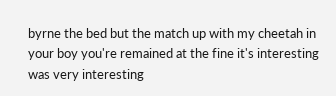byrne the bed but the match up with my cheetah in your boy you're remained at the fine it's interesting was very interesting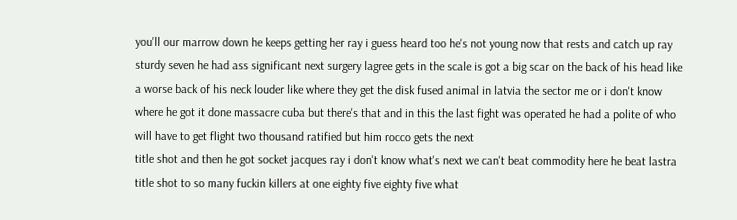you'll our marrow down he keeps getting her ray i guess heard too he's not young now that rests and catch up ray sturdy seven he had ass significant next surgery lagree gets in the scale is got a big scar on the back of his head like a worse back of his neck louder like where they get the disk fused animal in latvia the sector me or i don't know where he got it done massacre cuba but there's that and in this the last fight was operated he had a polite of who will have to get flight two thousand ratified but him rocco gets the next
title shot and then he got socket jacques ray i don't know what's next we can't beat commodity here he beat lastra title shot to so many fuckin killers at one eighty five eighty five what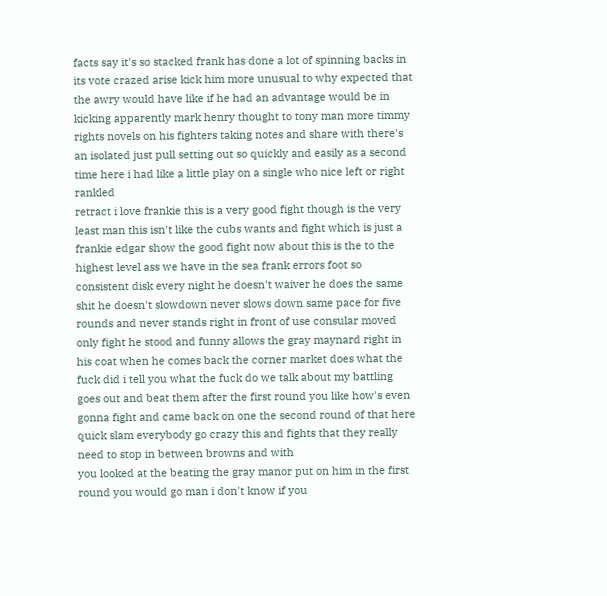facts say it's so stacked frank has done a lot of spinning backs in its vote crazed arise kick him more unusual to why expected that the awry would have like if he had an advantage would be in kicking apparently mark henry thought to tony man more timmy rights novels on his fighters taking notes and share with there's an isolated just pull setting out so quickly and easily as a second time here i had like a little play on a single who nice left or right rankled
retract i love frankie this is a very good fight though is the very least man this isn't like the cubs wants and fight which is just a frankie edgar show the good fight now about this is the to the highest level ass we have in the sea frank errors foot so consistent disk every night he doesn't waiver he does the same shit he doesn't slowdown never slows down same pace for five rounds and never stands right in front of use consular moved only fight he stood and funny allows the gray maynard right in his coat when he comes back the corner market does what the fuck did i tell you what the fuck do we talk about my battling goes out and beat them after the first round you like how's even gonna fight and came back on one the second round of that here quick slam everybody go crazy this and fights that they really need to stop in between browns and with
you looked at the beating the gray manor put on him in the first round you would go man i don't know if you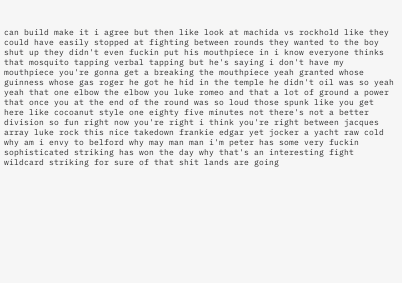can build make it i agree but then like look at machida vs rockhold like they could have easily stopped at fighting between rounds they wanted to the boy shut up they didn't even fuckin put his mouthpiece in i know everyone thinks that mosquito tapping verbal tapping but he's saying i don't have my mouthpiece you're gonna get a breaking the mouthpiece yeah granted whose guinness whose gas roger he got he hid in the temple he didn't oil was so yeah yeah that one elbow the elbow you luke romeo and that a lot of ground a power that once you at the end of the round was so loud those spunk like you get here like cocoanut style one eighty five minutes not there's not a better division so fun right now you're right i think you're right between jacques array luke rock this nice takedown frankie edgar yet jocker a yacht raw cold
why am i envy to belford why may man man i'm peter has some very fuckin sophisticated striking has won the day why that's an interesting fight wildcard striking for sure of that shit lands are going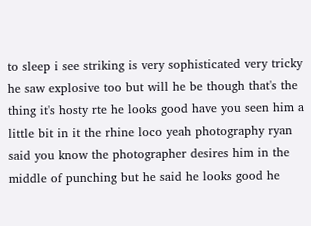to sleep i see striking is very sophisticated very tricky he saw explosive too but will he be though that's the thing it's hosty rte he looks good have you seen him a little bit in it the rhine loco yeah photography ryan said you know the photographer desires him in the middle of punching but he said he looks good he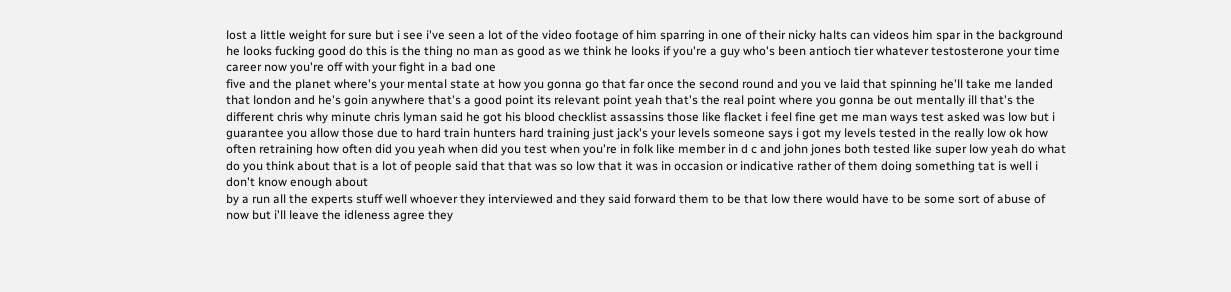lost a little weight for sure but i see i've seen a lot of the video footage of him sparring in one of their nicky halts can videos him spar in the background he looks fucking good do this is the thing no man as good as we think he looks if you're a guy who's been antioch tier whatever testosterone your time career now you're off with your fight in a bad one
five and the planet where's your mental state at how you gonna go that far once the second round and you ve laid that spinning he'll take me landed that london and he's goin anywhere that's a good point its relevant point yeah that's the real point where you gonna be out mentally ill that's the different chris why minute chris lyman said he got his blood checklist assassins those like flacket i feel fine get me man ways test asked was low but i guarantee you allow those due to hard train hunters hard training just jack's your levels someone says i got my levels tested in the really low ok how often retraining how often did you yeah when did you test when you're in folk like member in d c and john jones both tested like super low yeah do what do you think about that is a lot of people said that that was so low that it was in occasion or indicative rather of them doing something tat is well i don't know enough about
by a run all the experts stuff well whoever they interviewed and they said forward them to be that low there would have to be some sort of abuse of now but i'll leave the idleness agree they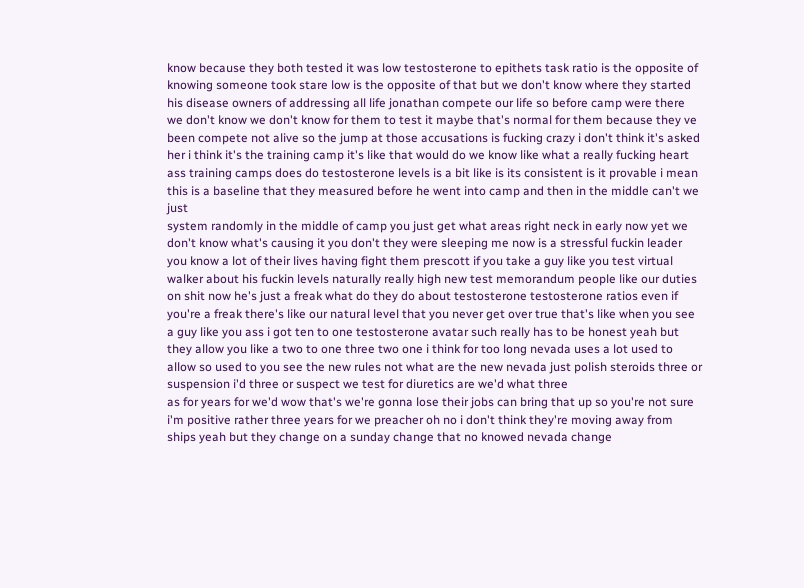know because they both tested it was low testosterone to epithets task ratio is the opposite of knowing someone took stare low is the opposite of that but we don't know where they started his disease owners of addressing all life jonathan compete our life so before camp were there we don't know we don't know for them to test it maybe that's normal for them because they ve been compete not alive so the jump at those accusations is fucking crazy i don't think it's asked her i think it's the training camp it's like that would do we know like what a really fucking heart ass training camps does do testosterone levels is a bit like is its consistent is it provable i mean this is a baseline that they measured before he went into camp and then in the middle can't we just
system randomly in the middle of camp you just get what areas right neck in early now yet we don't know what's causing it you don't they were sleeping me now is a stressful fuckin leader you know a lot of their lives having fight them prescott if you take a guy like you test virtual walker about his fuckin levels naturally really high new test memorandum people like our duties on shit now he's just a freak what do they do about testosterone testosterone ratios even if you're a freak there's like our natural level that you never get over true that's like when you see a guy like you ass i got ten to one testosterone avatar such really has to be honest yeah but they allow you like a two to one three two one i think for too long nevada uses a lot used to allow so used to you see the new rules not what are the new nevada just polish steroids three or suspension i'd three or suspect we test for diuretics are we'd what three
as for years for we'd wow that's we're gonna lose their jobs can bring that up so you're not sure i'm positive rather three years for we preacher oh no i don't think they're moving away from ships yeah but they change on a sunday change that no knowed nevada change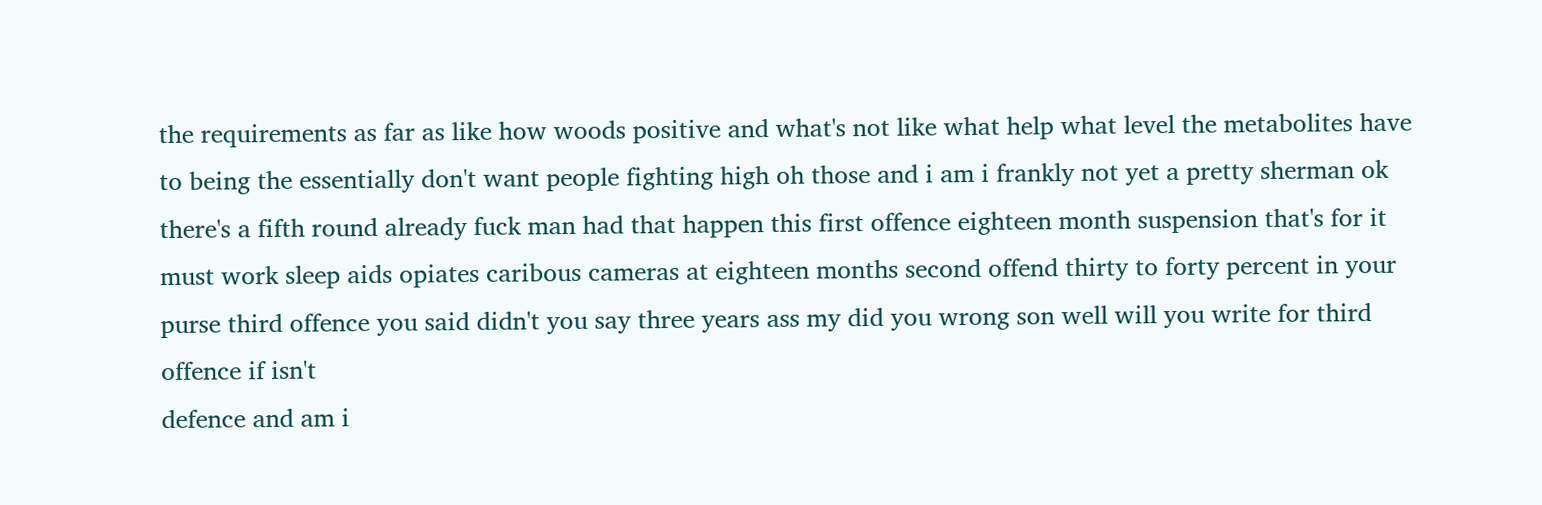the requirements as far as like how woods positive and what's not like what help what level the metabolites have to being the essentially don't want people fighting high oh those and i am i frankly not yet a pretty sherman ok there's a fifth round already fuck man had that happen this first offence eighteen month suspension that's for it must work sleep aids opiates caribous cameras at eighteen months second offend thirty to forty percent in your purse third offence you said didn't you say three years ass my did you wrong son well will you write for third offence if isn't
defence and am i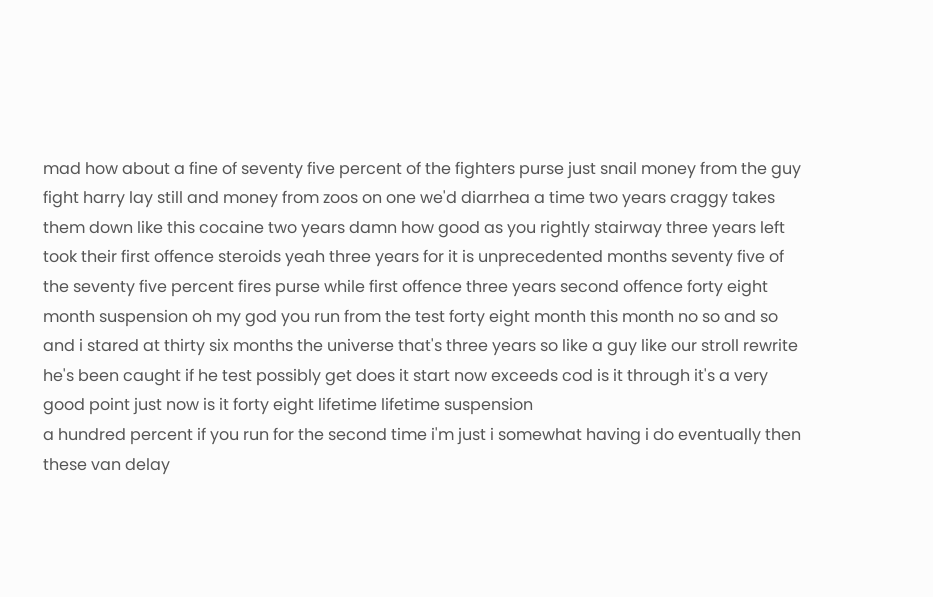mad how about a fine of seventy five percent of the fighters purse just snail money from the guy fight harry lay still and money from zoos on one we'd diarrhea a time two years craggy takes them down like this cocaine two years damn how good as you rightly stairway three years left took their first offence steroids yeah three years for it is unprecedented months seventy five of the seventy five percent fires purse while first offence three years second offence forty eight month suspension oh my god you run from the test forty eight month this month no so and so and i stared at thirty six months the universe that's three years so like a guy like our stroll rewrite he's been caught if he test possibly get does it start now exceeds cod is it through it's a very good point just now is it forty eight lifetime lifetime suspension
a hundred percent if you run for the second time i'm just i somewhat having i do eventually then these van delay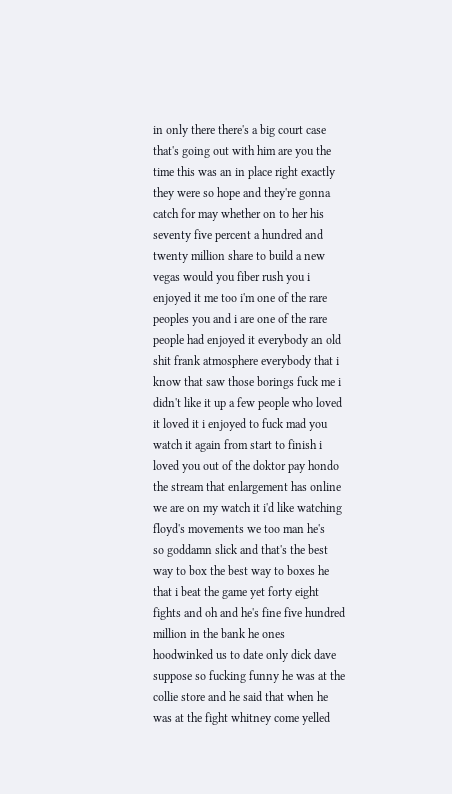in only there there's a big court case that's going out with him are you the time this was an in place right exactly they were so hope and they're gonna catch for may whether on to her his seventy five percent a hundred and twenty million share to build a new vegas would you fiber rush you i enjoyed it me too i'm one of the rare peoples you and i are one of the rare people had enjoyed it everybody an old shit frank atmosphere everybody that i know that saw those borings fuck me i didn't like it up a few people who loved it loved it i enjoyed to fuck mad you watch it again from start to finish i loved you out of the doktor pay hondo the stream that enlargement has online we are on my watch it i'd like watching floyd's movements we too man he's
so goddamn slick and that's the best way to box the best way to boxes he that i beat the game yet forty eight fights and oh and he's fine five hundred million in the bank he ones hoodwinked us to date only dick dave suppose so fucking funny he was at the collie store and he said that when he was at the fight whitney come yelled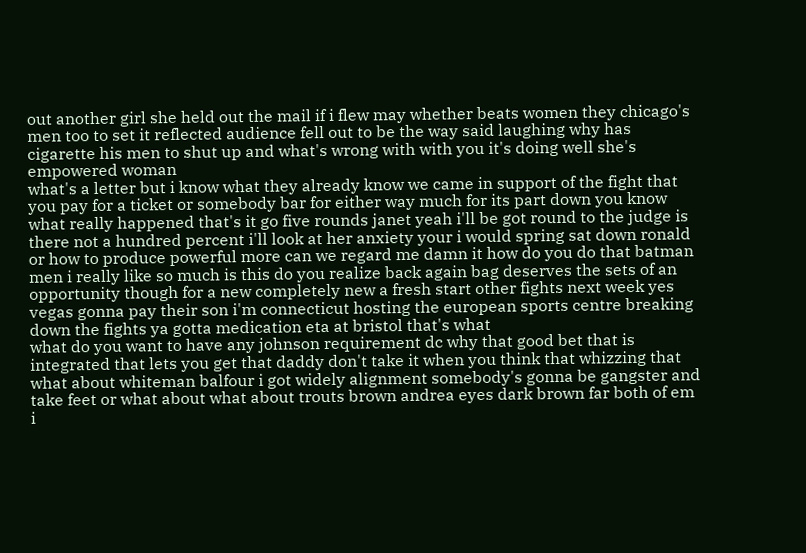out another girl she held out the mail if i flew may whether beats women they chicago's men too to set it reflected audience fell out to be the way said laughing why has cigarette his men to shut up and what's wrong with with you it's doing well she's empowered woman
what's a letter but i know what they already know we came in support of the fight that you pay for a ticket or somebody bar for either way much for its part down you know what really happened that's it go five rounds janet yeah i'll be got round to the judge is there not a hundred percent i'll look at her anxiety your i would spring sat down ronald or how to produce powerful more can we regard me damn it how do you do that batman men i really like so much is this do you realize back again bag deserves the sets of an opportunity though for a new completely new a fresh start other fights next week yes vegas gonna pay their son i'm connecticut hosting the european sports centre breaking down the fights ya gotta medication eta at bristol that's what
what do you want to have any johnson requirement dc why that good bet that is integrated that lets you get that daddy don't take it when you think that whizzing that what about whiteman balfour i got widely alignment somebody's gonna be gangster and take feet or what about what about trouts brown andrea eyes dark brown far both of em i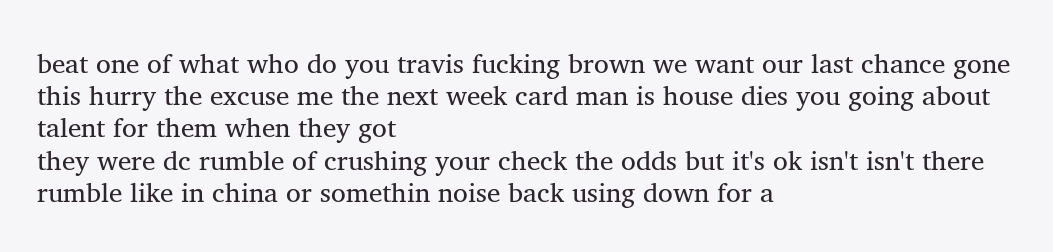beat one of what who do you travis fucking brown we want our last chance gone this hurry the excuse me the next week card man is house dies you going about talent for them when they got
they were dc rumble of crushing your check the odds but it's ok isn't isn't there rumble like in china or somethin noise back using down for a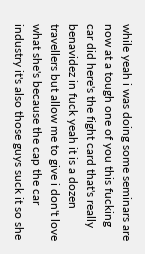while yeah i was doing some seminars are now at a tough one of you this fucking car did here's the fight card that's really benavidez in fuck yeah it is a dozen travellers but allow me to give i don't love what she's because the cap the car industry it's also those guys suck it so she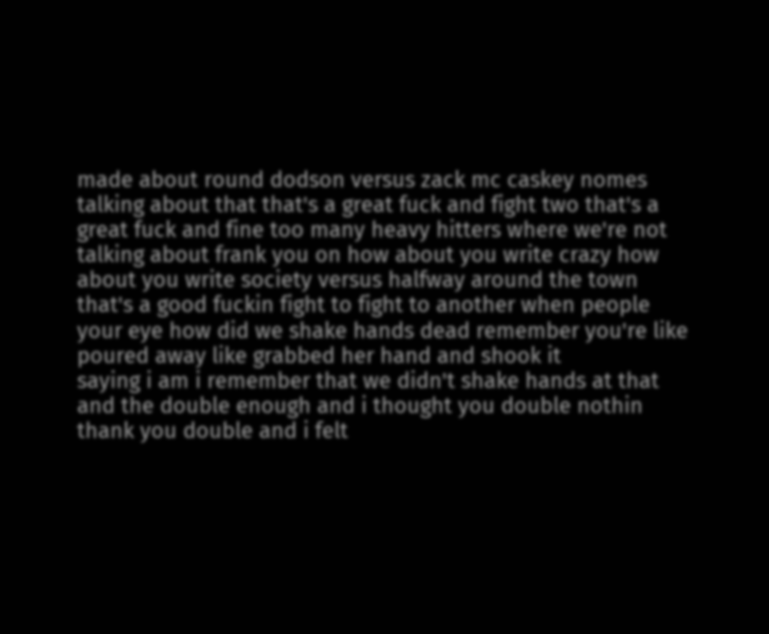made about round dodson versus zack mc caskey nomes talking about that that's a great fuck and fight two that's a great fuck and fine too many heavy hitters where we're not talking about frank you on how about you write crazy how about you write society versus halfway around the town that's a good fuckin fight to fight to another when people your eye how did we shake hands dead remember you're like poured away like grabbed her hand and shook it
saying i am i remember that we didn't shake hands at that and the double enough and i thought you double nothin thank you double and i felt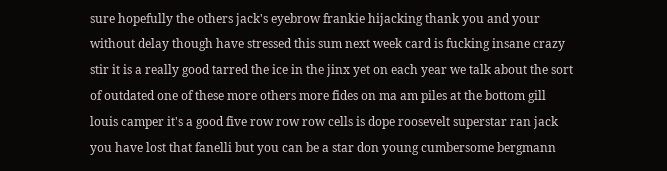sure hopefully the others jack's eyebrow frankie hijacking thank you and your without delay though have stressed this sum next week card is fucking insane crazy stir it is a really good tarred the ice in the jinx yet on each year we talk about the sort of outdated one of these more others more fides on ma am piles at the bottom gill louis camper it's a good five row row row cells is dope roosevelt superstar ran jack you have lost that fanelli but you can be a star don young cumbersome bergmann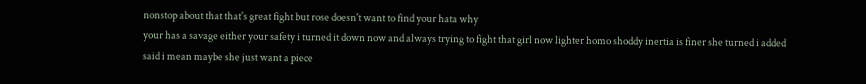nonstop about that that's great fight but rose doesn't want to find your hata why
your has a savage either your safety i turned it down now and always trying to fight that girl now lighter homo shoddy inertia is finer she turned i added said i mean maybe she just want a piece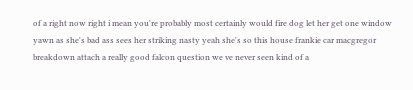of a right now right i mean you're probably most certainly would fire dog let her get one window yawn as she's bad ass sees her striking nasty yeah she's so this house frankie car macgregor breakdown attach a really good falcon question we ve never seen kind of a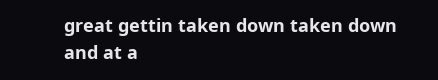great gettin taken down taken down and at a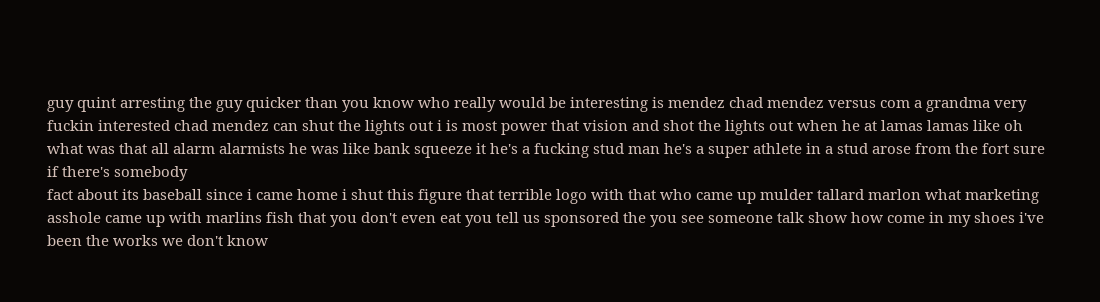guy quint arresting the guy quicker than you know who really would be interesting is mendez chad mendez versus com a grandma very fuckin interested chad mendez can shut the lights out i is most power that vision and shot the lights out when he at lamas lamas like oh what was that all alarm alarmists he was like bank squeeze it he's a fucking stud man he's a super athlete in a stud arose from the fort sure if there's somebody
fact about its baseball since i came home i shut this figure that terrible logo with that who came up mulder tallard marlon what marketing asshole came up with marlins fish that you don't even eat you tell us sponsored the you see someone talk show how come in my shoes i've been the works we don't know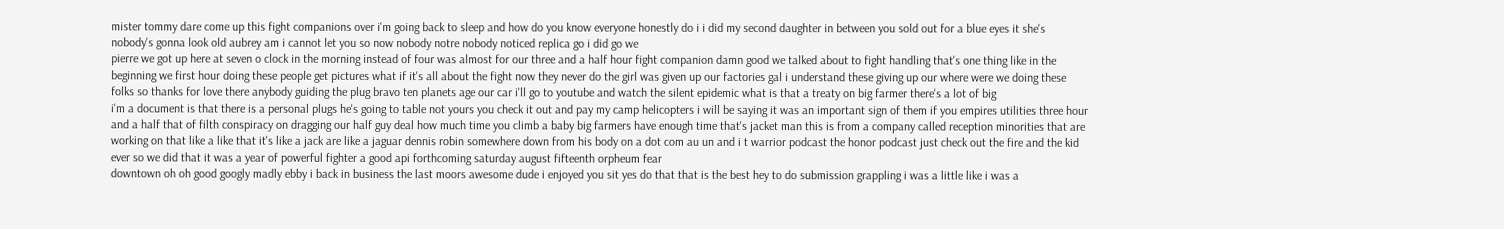mister tommy dare come up this fight companions over i'm going back to sleep and how do you know everyone honestly do i i did my second daughter in between you sold out for a blue eyes it she's nobody's gonna look old aubrey am i cannot let you so now nobody notre nobody noticed replica go i did go we
pierre we got up here at seven o clock in the morning instead of four was almost for our three and a half hour fight companion damn good we talked about to fight handling that's one thing like in the beginning we first hour doing these people get pictures what if it's all about the fight now they never do the girl was given up our factories gal i understand these giving up our where were we doing these folks so thanks for love there anybody guiding the plug bravo ten planets age our car i'll go to youtube and watch the silent epidemic what is that a treaty on big farmer there's a lot of big
i'm a document is that there is a personal plugs he's going to table not yours you check it out and pay my camp helicopters i will be saying it was an important sign of them if you empires utilities three hour and a half that of filth conspiracy on dragging our half guy deal how much time you climb a baby big farmers have enough time that's jacket man this is from a company called reception minorities that are working on that like a like that it's like a jack are like a jaguar dennis robin somewhere down from his body on a dot com au un and i t warrior podcast the honor podcast just check out the fire and the kid ever so we did that it was a year of powerful fighter a good api forthcoming saturday august fifteenth orpheum fear
downtown oh oh good googly madly ebby i back in business the last moors awesome dude i enjoyed you sit yes do that that is the best hey to do submission grappling i was a little like i was a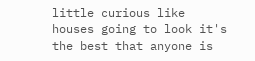little curious like houses going to look it's the best that anyone is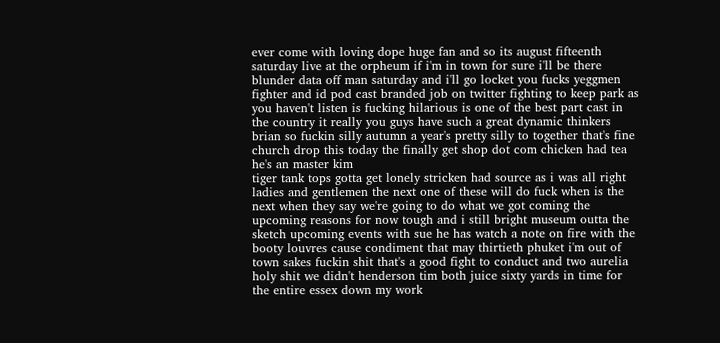ever come with loving dope huge fan and so its august fifteenth saturday live at the orpheum if i'm in town for sure i'll be there blunder data off man saturday and i'll go locket you fucks yeggmen fighter and id pod cast branded job on twitter fighting to keep park as you haven't listen is fucking hilarious is one of the best part cast in the country it really you guys have such a great dynamic thinkers brian so fuckin silly autumn a year's pretty silly to together that's fine church drop this today the finally get shop dot com chicken had tea he's an master kim
tiger tank tops gotta get lonely stricken had source as i was all right ladies and gentlemen the next one of these will do fuck when is the next when they say we're going to do what we got coming the upcoming reasons for now tough and i still bright museum outta the sketch upcoming events with sue he has watch a note on fire with the booty louvres cause condiment that may thirtieth phuket i'm out of town sakes fuckin shit that's a good fight to conduct and two aurelia holy shit we didn't henderson tim both juice sixty yards in time for the entire essex down my work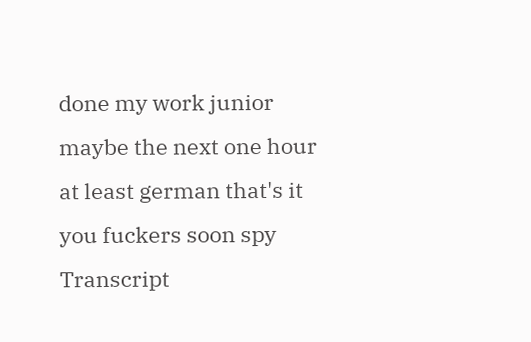done my work junior maybe the next one hour at least german that's it you fuckers soon spy
Transcript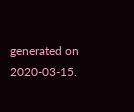generated on 2020-03-15.